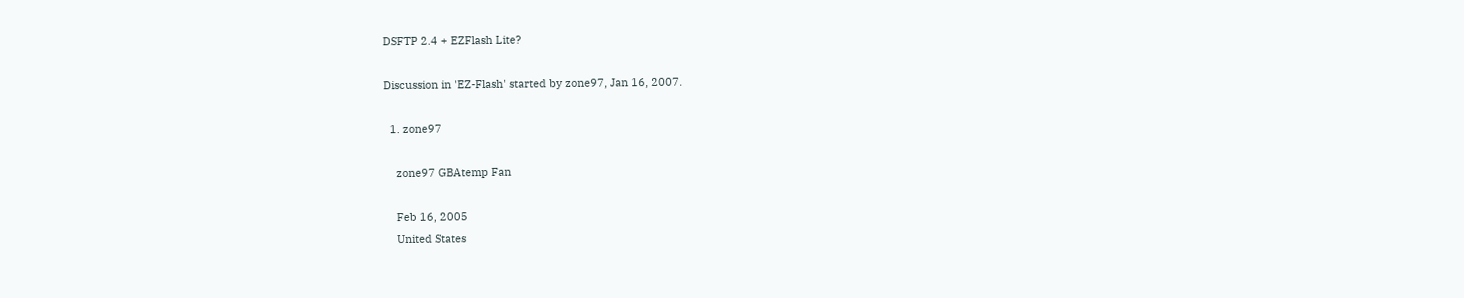DSFTP 2.4 + EZFlash Lite?

Discussion in 'EZ-Flash' started by zone97, Jan 16, 2007.

  1. zone97

    zone97 GBAtemp Fan

    Feb 16, 2005
    United States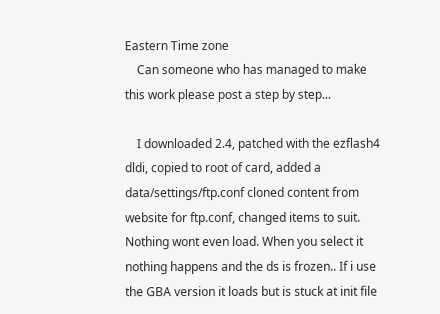Eastern Time zone
    Can someone who has managed to make this work please post a step by step...

    I downloaded 2.4, patched with the ezflash4 dldi, copied to root of card, added a data/settings/ftp.conf cloned content from website for ftp.conf, changed items to suit. Nothing wont even load. When you select it nothing happens and the ds is frozen.. If i use the GBA version it loads but is stuck at init file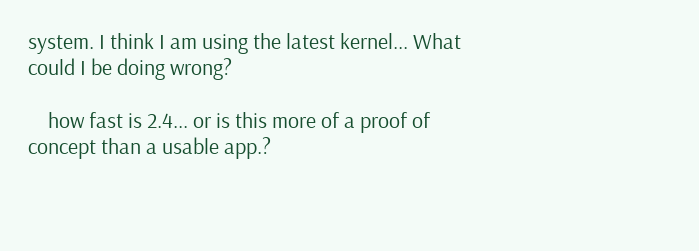system. I think I am using the latest kernel... What could I be doing wrong?

    how fast is 2.4... or is this more of a proof of concept than a usable app.?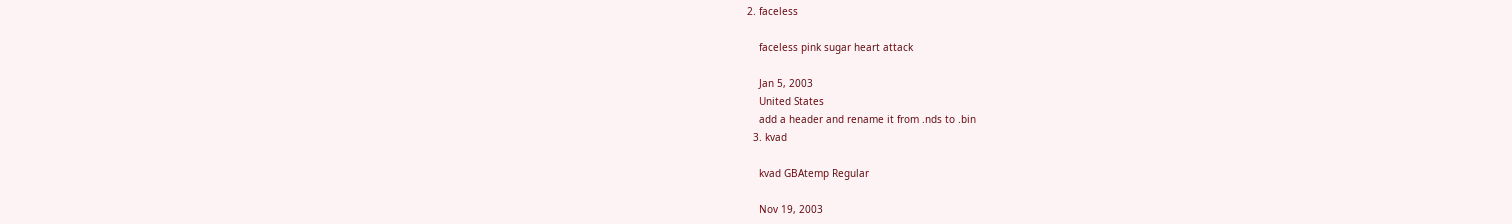2. faceless

    faceless pink sugar heart attack

    Jan 5, 2003
    United States
    add a header and rename it from .nds to .bin
  3. kvad

    kvad GBAtemp Regular

    Nov 19, 2003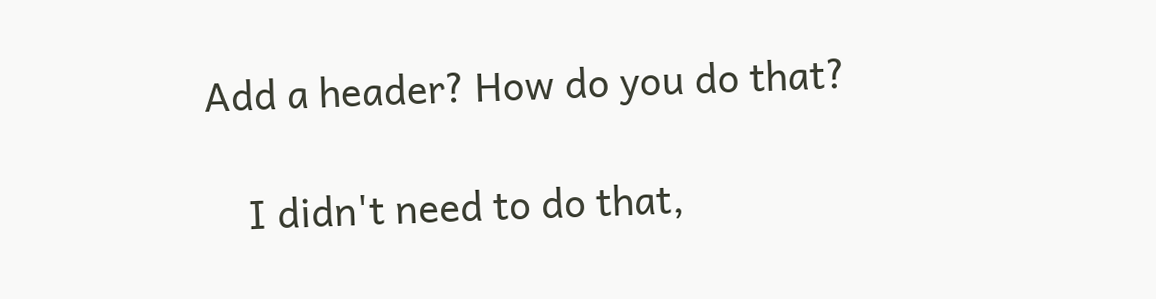Add a header? How do you do that?

    I didn't need to do that,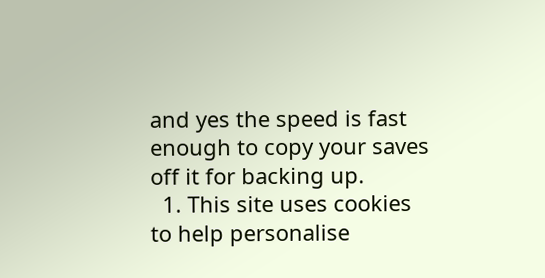and yes the speed is fast enough to copy your saves off it for backing up.
  1. This site uses cookies to help personalise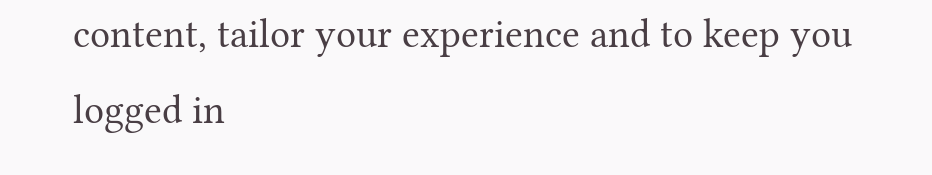content, tailor your experience and to keep you logged in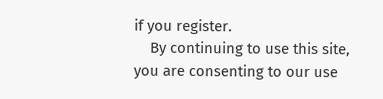if you register.
    By continuing to use this site, you are consenting to our use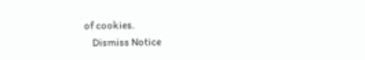of cookies.
    Dismiss Notice